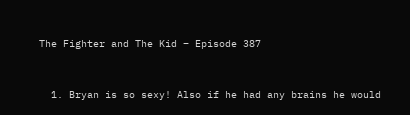The Fighter and The Kid – Episode 387


  1. Bryan is so sexy! Also if he had any brains he would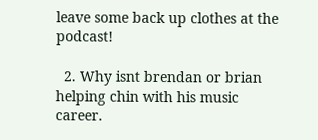leave some back up clothes at the podcast!

  2. Why isnt brendan or brian helping chin with his music career.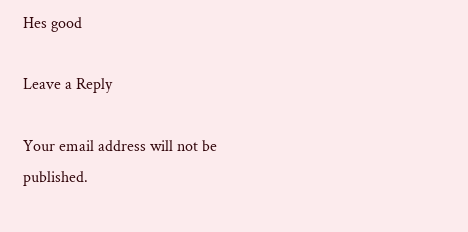Hes good

Leave a Reply

Your email address will not be published.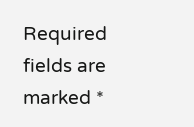Required fields are marked *